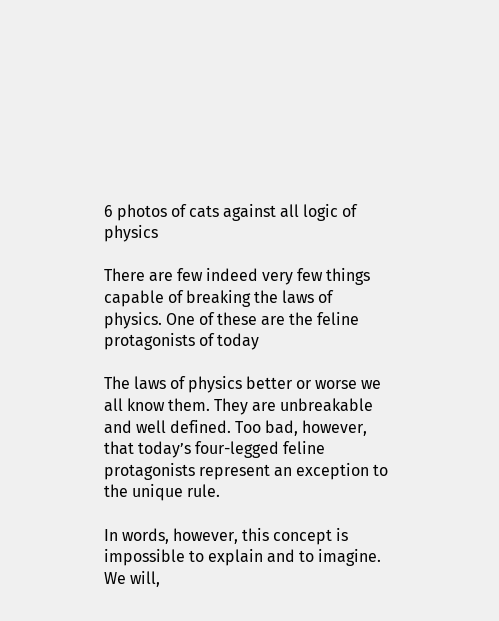6 photos of cats against all logic of physics

There are few indeed very few things capable of breaking the laws of physics. One of these are the feline protagonists of today

The laws of physics better or worse we all know them. They are unbreakable and well defined. Too bad, however, that today’s four-legged feline protagonists represent an exception to the unique rule.

In words, however, this concept is impossible to explain and to imagine. We will,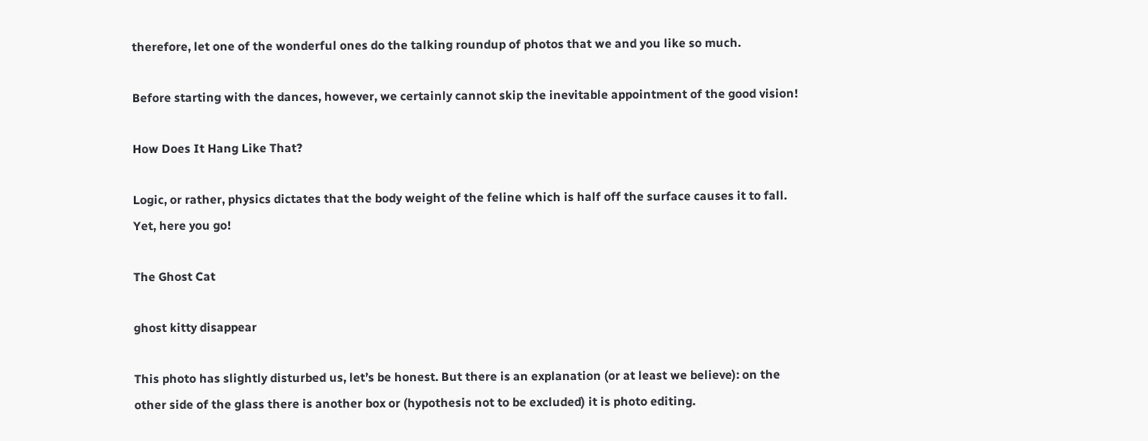therefore, let one of the wonderful ones do the talking roundup of photos that we and you like so much.

Before starting with the dances, however, we certainly cannot skip the inevitable appointment of the good vision!

How Does It Hang Like That?

Logic, or rather, physics dictates that the body weight of the feline which is half off the surface causes it to fall. Yet, here you go!

The Ghost Cat

ghost kitty disappear

This photo has slightly disturbed us, let’s be honest. But there is an explanation (or at least we believe): on the other side of the glass there is another box or (hypothesis not to be excluded) it is photo editing.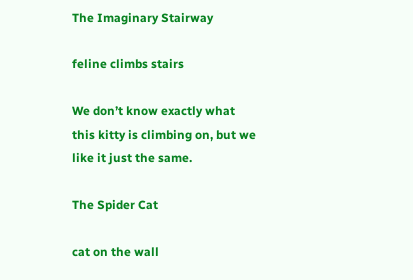The Imaginary Stairway

feline climbs stairs

We don’t know exactly what this kitty is climbing on, but we like it just the same.

The Spider Cat

cat on the wall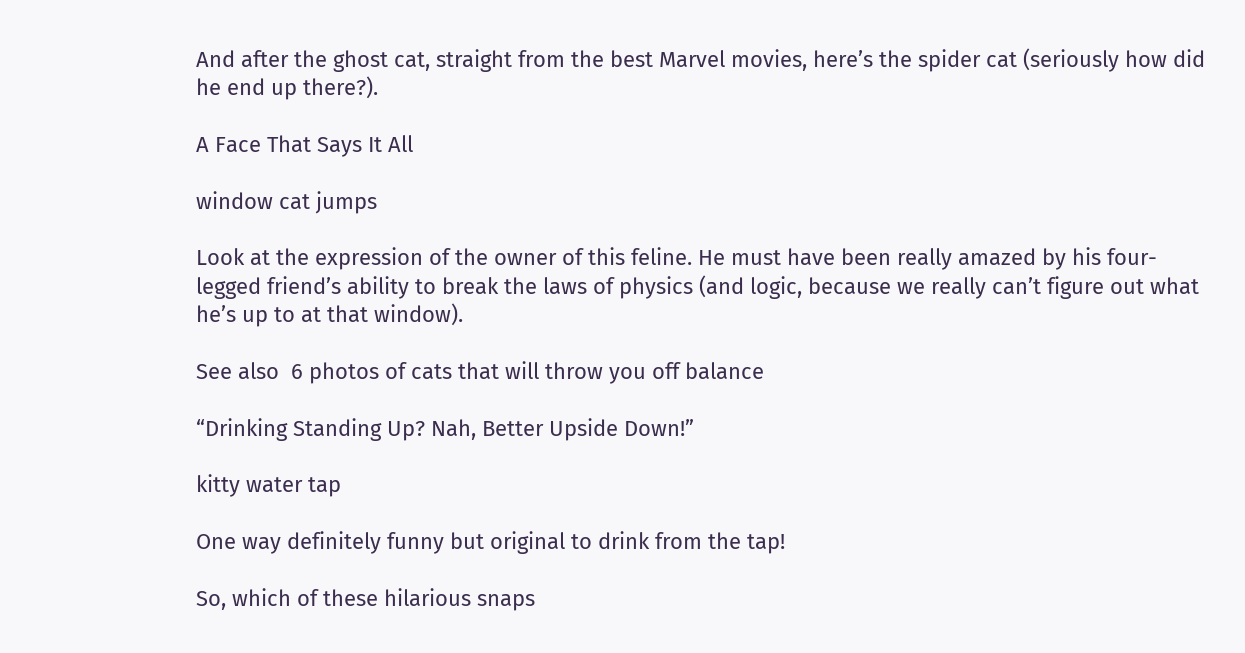And after the ghost cat, straight from the best Marvel movies, here’s the spider cat (seriously how did he end up there?).

A Face That Says It All

window cat jumps

Look at the expression of the owner of this feline. He must have been really amazed by his four-legged friend’s ability to break the laws of physics (and logic, because we really can’t figure out what he’s up to at that window).

See also  6 photos of cats that will throw you off balance

“Drinking Standing Up? Nah, Better Upside Down!”

kitty water tap

One way definitely funny but original to drink from the tap!

So, which of these hilarious snaps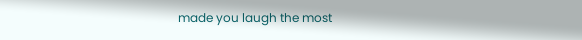made you laugh the most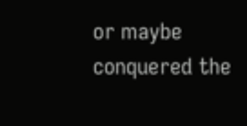or maybe conquered the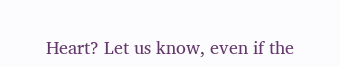Heart? Let us know, even if the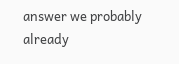answer we probably already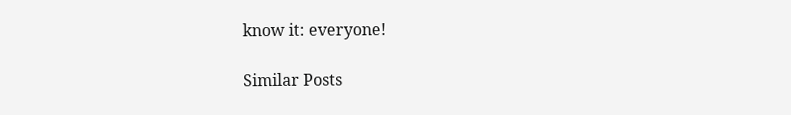know it: everyone!

Similar Posts